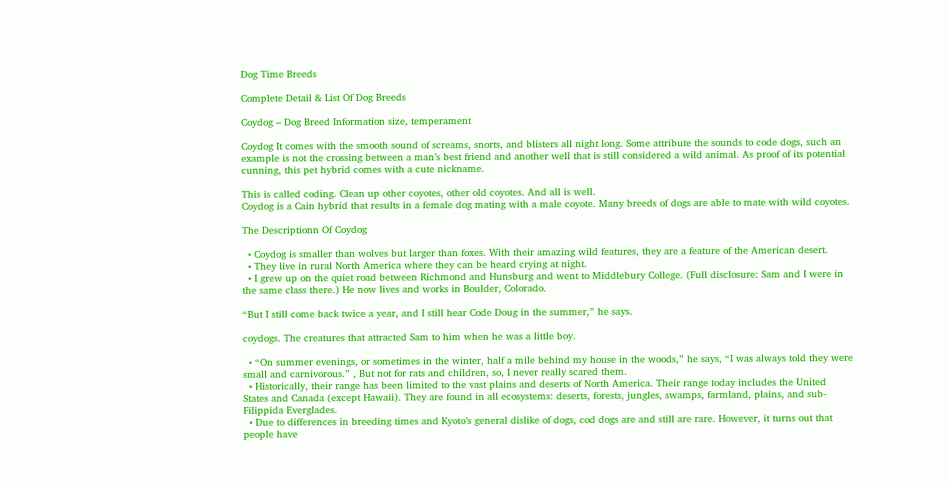Dog Time Breeds

Complete Detail & List Of Dog Breeds

Coydog – Dog Breed Information size, temperament

Coydog It comes with the smooth sound of screams, snorts, and blisters all night long. Some attribute the sounds to code dogs, such an example is not the crossing between a man’s best friend and another well that is still considered a wild animal. As proof of its potential cunning, this pet hybrid comes with a cute nickname.

This is called coding. Clean up other coyotes, other old coyotes. And all is well.
Coydog is a Cain hybrid that results in a female dog mating with a male coyote. Many breeds of dogs are able to mate with wild coyotes.

The Descriptionn Of Coydog

  • Coydog is smaller than wolves but larger than foxes. With their amazing wild features, they are a feature of the American desert.
  • They live in rural North America where they can be heard crying at night.
  • I grew up on the quiet road between Richmond and Hunsburg and went to Middlebury College. (Full disclosure: Sam and I were in the same class there.) He now lives and works in Boulder, Colorado.

“But I still come back twice a year, and I still hear Code Doug in the summer,” he says.

coydogs. The creatures that attracted Sam to him when he was a little boy.

  • “On summer evenings, or sometimes in the winter, half a mile behind my house in the woods,” he says, “I was always told they were small and carnivorous.” , But not for rats and children, so, I never really scared them.
  • Historically, their range has been limited to the vast plains and deserts of North America. Their range today includes the United States and Canada (except Hawaii). They are found in all ecosystems: deserts, forests, jungles, swamps, farmland, plains, and sub-Filippida Everglades.
  • Due to differences in breeding times and Kyoto’s general dislike of dogs, cod dogs are and still are rare. However, it turns out that people have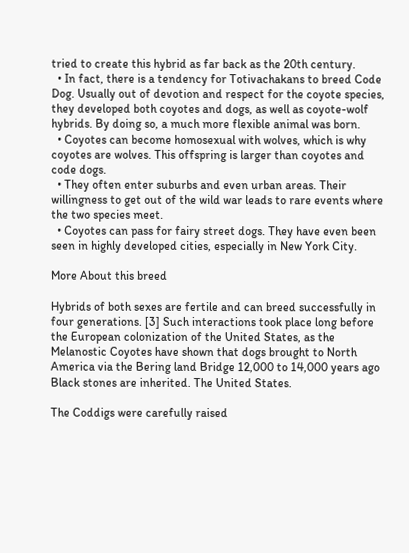tried to create this hybrid as far back as the 20th century.
  • In fact, there is a tendency for Totivachakans to breed Code Dog. Usually out of devotion and respect for the coyote species, they developed both coyotes and dogs, as well as coyote-wolf hybrids. By doing so, a much more flexible animal was born.
  • Coyotes can become homosexual with wolves, which is why coyotes are wolves. This offspring is larger than coyotes and code dogs.
  • They often enter suburbs and even urban areas. Their willingness to get out of the wild war leads to rare events where the two species meet.
  • Coyotes can pass for fairy street dogs. They have even been seen in highly developed cities, especially in New York City.

More About this breed

Hybrids of both sexes are fertile and can breed successfully in four generations. [3] Such interactions took place long before the European colonization of the United States, as the Melanostic Coyotes have shown that dogs brought to North America via the Bering land Bridge 12,000 to 14,000 years ago Black stones are inherited. The United States.

The Coddigs were carefully raised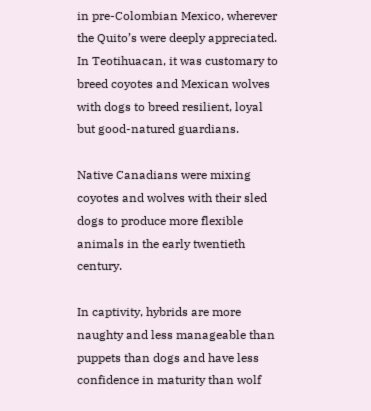in pre-Colombian Mexico, wherever the Quito’s were deeply appreciated. In Teotihuacan, it was customary to breed coyotes and Mexican wolves with dogs to breed resilient, loyal but good-natured guardians.

Native Canadians were mixing coyotes and wolves with their sled dogs to produce more flexible animals in the early twentieth century.

In captivity, hybrids are more naughty and less manageable than puppets than dogs and have less confidence in maturity than wolf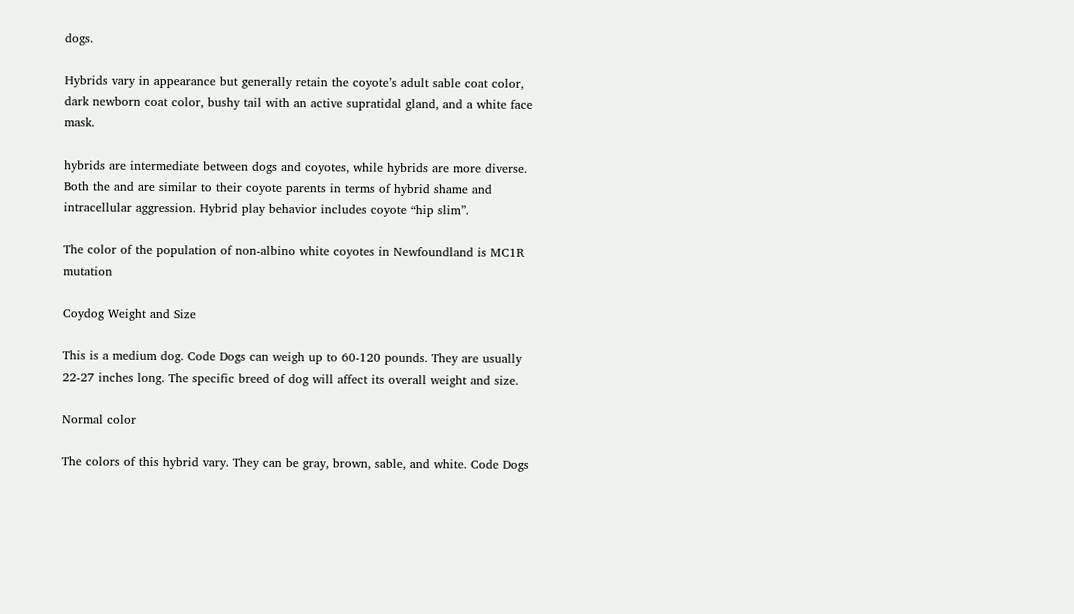dogs.

Hybrids vary in appearance but generally retain the coyote’s adult sable coat color, dark newborn coat color, bushy tail with an active supratidal gland, and a white face mask.

hybrids are intermediate between dogs and coyotes, while hybrids are more diverse. Both the and are similar to their coyote parents in terms of hybrid shame and intracellular aggression. Hybrid play behavior includes coyote “hip slim”.

The color of the population of non-albino white coyotes in Newfoundland is MC1R mutation

Coydog Weight and Size

This is a medium dog. Code Dogs can weigh up to 60-120 pounds. They are usually 22-27 inches long. The specific breed of dog will affect its overall weight and size.

Normal color

The colors of this hybrid vary. They can be gray, brown, sable, and white. Code Dogs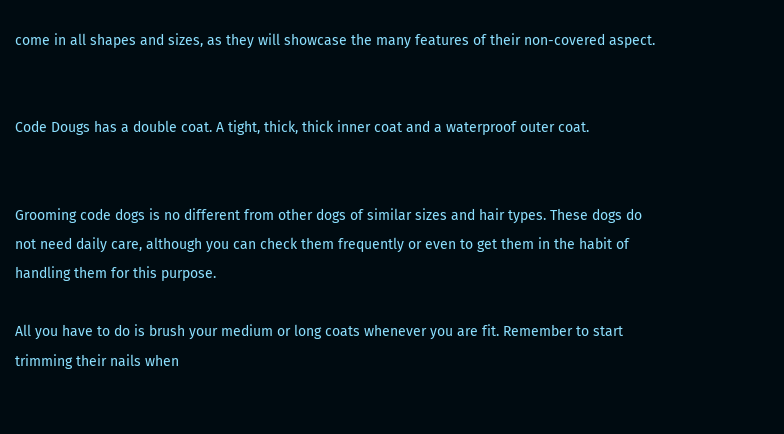come in all shapes and sizes, as they will showcase the many features of their non-covered aspect.


Code Dougs has a double coat. A tight, thick, thick inner coat and a waterproof outer coat.


Grooming code dogs is no different from other dogs of similar sizes and hair types. These dogs do not need daily care, although you can check them frequently or even to get them in the habit of handling them for this purpose.

All you have to do is brush your medium or long coats whenever you are fit. Remember to start trimming their nails when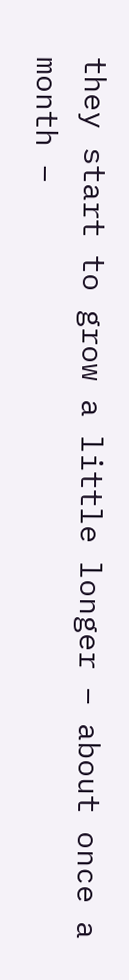they start to grow a little longer – about once a month –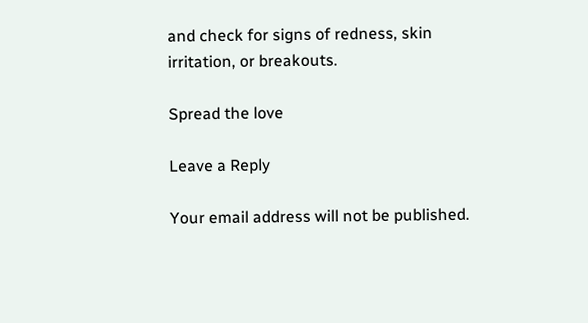and check for signs of redness, skin irritation, or breakouts.

Spread the love

Leave a Reply

Your email address will not be published.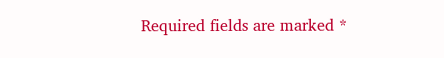Required fields are marked *